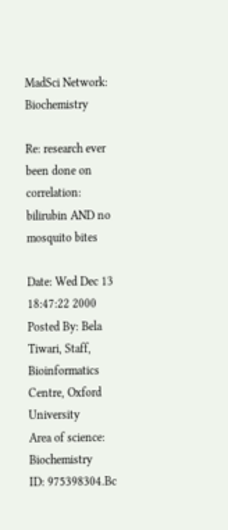MadSci Network: Biochemistry

Re: research ever been done on correlation: bilirubin AND no mosquito bites

Date: Wed Dec 13 18:47:22 2000
Posted By: Bela Tiwari, Staff, Bioinformatics Centre, Oxford University
Area of science: Biochemistry
ID: 975398304.Bc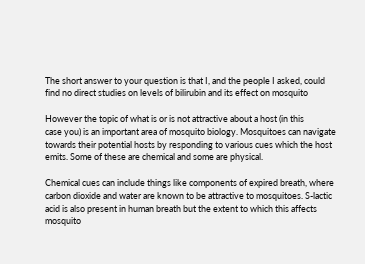The short answer to your question is that I, and the people I asked, could
find no direct studies on levels of bilirubin and its effect on mosquito

However the topic of what is or is not attractive about a host (in this
case you) is an important area of mosquito biology. Mosquitoes can navigate
towards their potential hosts by responding to various cues which the host
emits. Some of these are chemical and some are physical.

Chemical cues can include things like components of expired breath, where
carbon dioxide and water are known to be attractive to mosquitoes. S-lactic
acid is also present in human breath but the extent to which this affects
mosquito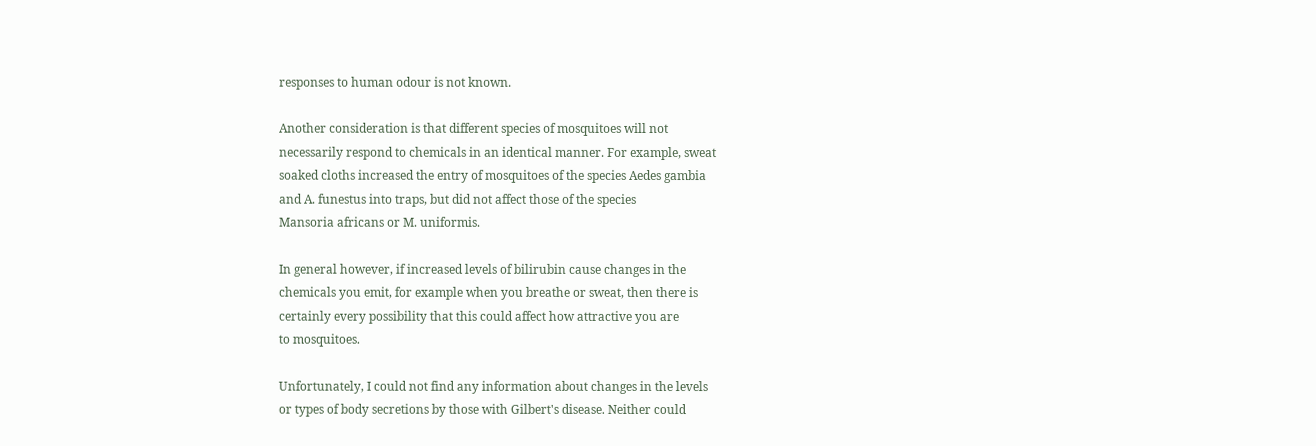responses to human odour is not known.

Another consideration is that different species of mosquitoes will not
necessarily respond to chemicals in an identical manner. For example, sweat
soaked cloths increased the entry of mosquitoes of the species Aedes gambia
and A. funestus into traps, but did not affect those of the species
Mansoria africans or M. uniformis.

In general however, if increased levels of bilirubin cause changes in the
chemicals you emit, for example when you breathe or sweat, then there is
certainly every possibility that this could affect how attractive you are
to mosquitoes.

Unfortunately, I could not find any information about changes in the levels
or types of body secretions by those with Gilbert's disease. Neither could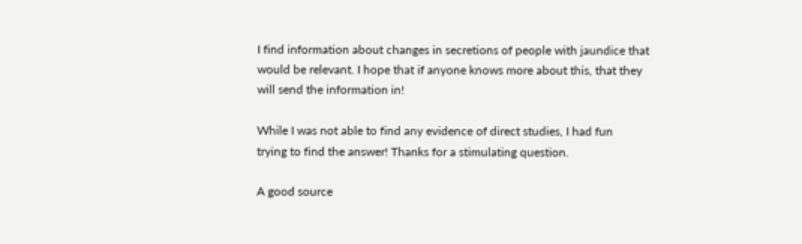I find information about changes in secretions of people with jaundice that
would be relevant. I hope that if anyone knows more about this, that they
will send the information in!

While I was not able to find any evidence of direct studies, I had fun
trying to find the answer! Thanks for a stimulating question.

A good source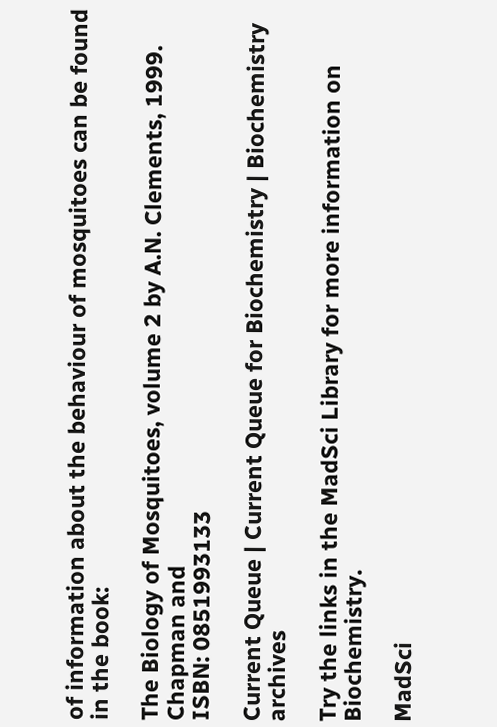of information about the behaviour of mosquitoes can be found
in the book:

The Biology of Mosquitoes, volume 2 by A.N. Clements, 1999. Chapman and
ISBN: 0851993133

Current Queue | Current Queue for Biochemistry | Biochemistry archives

Try the links in the MadSci Library for more information on Biochemistry.

MadSci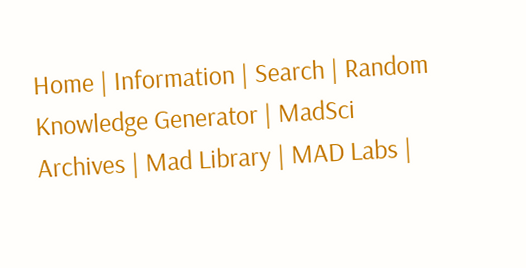Home | Information | Search | Random Knowledge Generator | MadSci Archives | Mad Library | MAD Labs |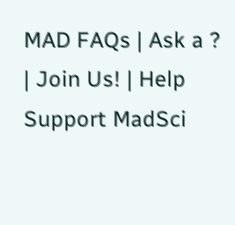MAD FAQs | Ask a ? | Join Us! | Help Support MadSci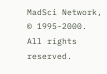MadSci Network,
© 1995-2000. All rights reserved.